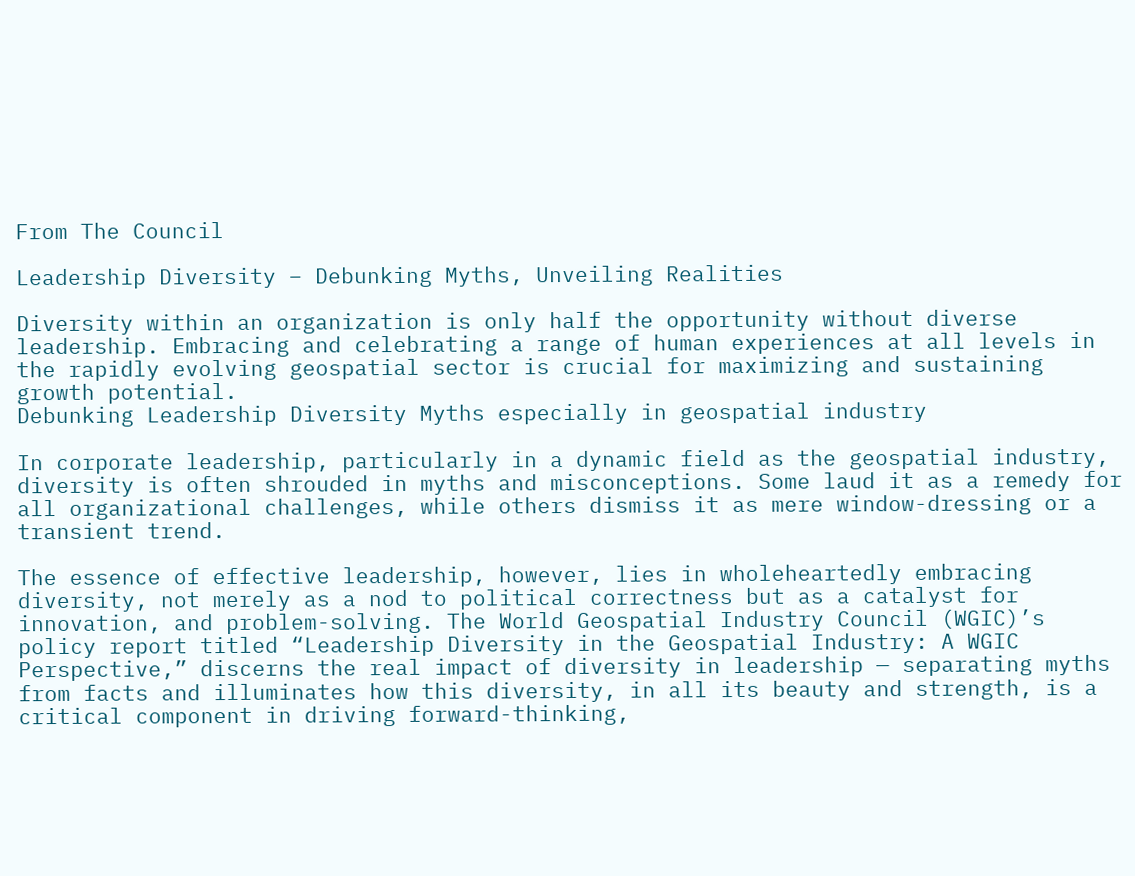From The Council

Leadership Diversity – Debunking Myths, Unveiling Realities

Diversity within an organization is only half the opportunity without diverse leadership. Embracing and celebrating a range of human experiences at all levels in the rapidly evolving geospatial sector is crucial for maximizing and sustaining growth potential.
Debunking Leadership Diversity Myths especially in geospatial industry

In corporate leadership, particularly in a dynamic field as the geospatial industry, diversity is often shrouded in myths and misconceptions. Some laud it as a remedy for all organizational challenges, while others dismiss it as mere window-dressing or a transient trend.

The essence of effective leadership, however, lies in wholeheartedly embracing diversity, not merely as a nod to political correctness but as a catalyst for innovation, and problem-solving. The World Geospatial Industry Council (WGIC)’s policy report titled “Leadership Diversity in the Geospatial Industry: A WGIC Perspective,” discerns the real impact of diversity in leadership — separating myths from facts and illuminates how this diversity, in all its beauty and strength, is a critical component in driving forward-thinking,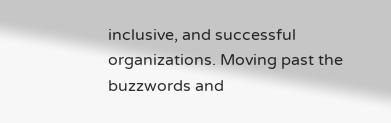inclusive, and successful organizations. Moving past the buzzwords and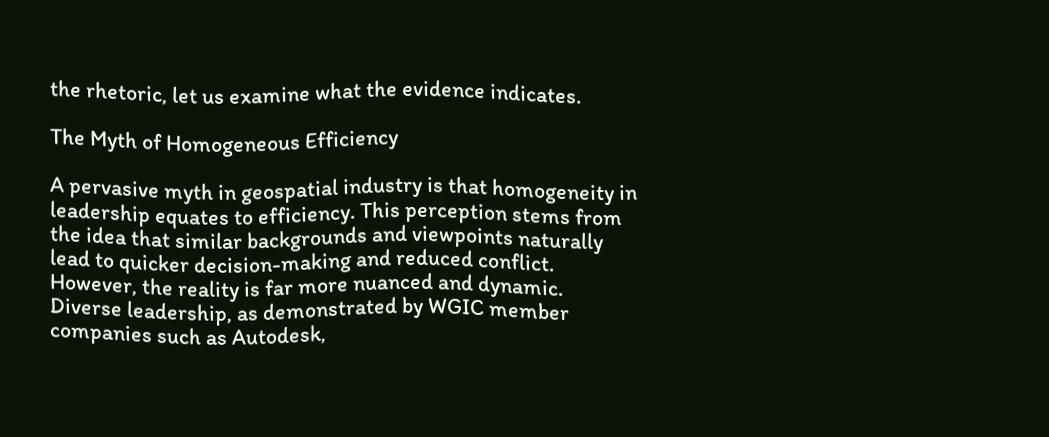the rhetoric, let us examine what the evidence indicates.

The Myth of Homogeneous Efficiency

A pervasive myth in geospatial industry is that homogeneity in leadership equates to efficiency. This perception stems from the idea that similar backgrounds and viewpoints naturally lead to quicker decision-making and reduced conflict. However, the reality is far more nuanced and dynamic. Diverse leadership, as demonstrated by WGIC member companies such as Autodesk,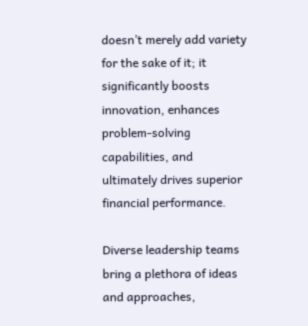doesn’t merely add variety for the sake of it; it significantly boosts innovation, enhances problem-solving capabilities, and ultimately drives superior financial performance.

Diverse leadership teams bring a plethora of ideas and approaches,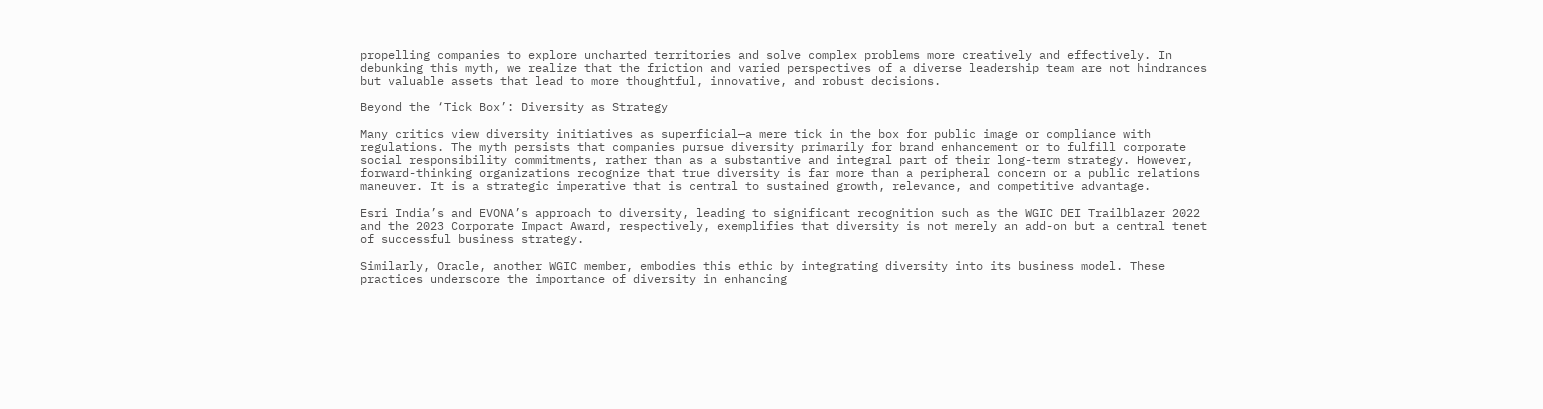propelling companies to explore uncharted territories and solve complex problems more creatively and effectively. In debunking this myth, we realize that the friction and varied perspectives of a diverse leadership team are not hindrances but valuable assets that lead to more thoughtful, innovative, and robust decisions.

Beyond the ‘Tick Box’: Diversity as Strategy

Many critics view diversity initiatives as superficial—a mere tick in the box for public image or compliance with regulations. The myth persists that companies pursue diversity primarily for brand enhancement or to fulfill corporate social responsibility commitments, rather than as a substantive and integral part of their long-term strategy. However, forward-thinking organizations recognize that true diversity is far more than a peripheral concern or a public relations maneuver. It is a strategic imperative that is central to sustained growth, relevance, and competitive advantage.

Esri India’s and EVONA’s approach to diversity, leading to significant recognition such as the WGIC DEI Trailblazer 2022 and the 2023 Corporate Impact Award, respectively, exemplifies that diversity is not merely an add-on but a central tenet of successful business strategy.

Similarly, Oracle, another WGIC member, embodies this ethic by integrating diversity into its business model. These practices underscore the importance of diversity in enhancing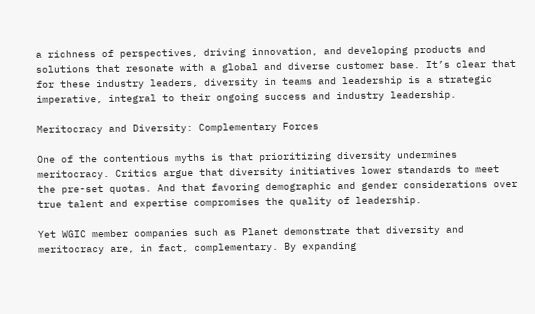a richness of perspectives, driving innovation, and developing products and solutions that resonate with a global and diverse customer base. It’s clear that for these industry leaders, diversity in teams and leadership is a strategic imperative, integral to their ongoing success and industry leadership.

Meritocracy and Diversity: Complementary Forces

One of the contentious myths is that prioritizing diversity undermines meritocracy. Critics argue that diversity initiatives lower standards to meet the pre-set quotas. And that favoring demographic and gender considerations over true talent and expertise compromises the quality of leadership.

Yet WGIC member companies such as Planet demonstrate that diversity and meritocracy are, in fact, complementary. By expanding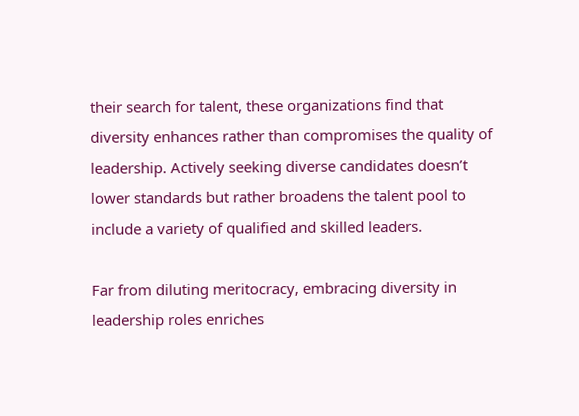their search for talent, these organizations find that diversity enhances rather than compromises the quality of leadership. Actively seeking diverse candidates doesn’t lower standards but rather broadens the talent pool to include a variety of qualified and skilled leaders.

Far from diluting meritocracy, embracing diversity in leadership roles enriches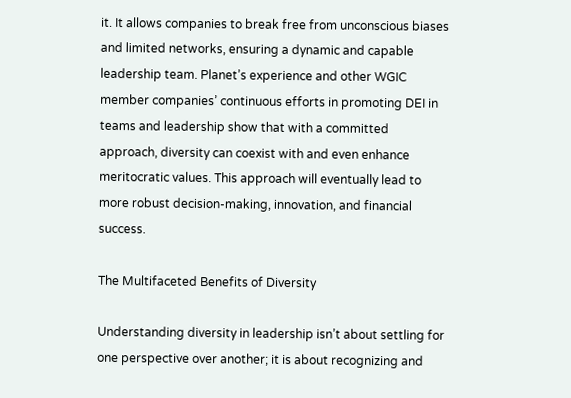it. It allows companies to break free from unconscious biases and limited networks, ensuring a dynamic and capable leadership team. Planet’s experience and other WGIC member companies’ continuous efforts in promoting DEI in teams and leadership show that with a committed approach, diversity can coexist with and even enhance meritocratic values. This approach will eventually lead to more robust decision-making, innovation, and financial success.

The Multifaceted Benefits of Diversity

Understanding diversity in leadership isn’t about settling for one perspective over another; it is about recognizing and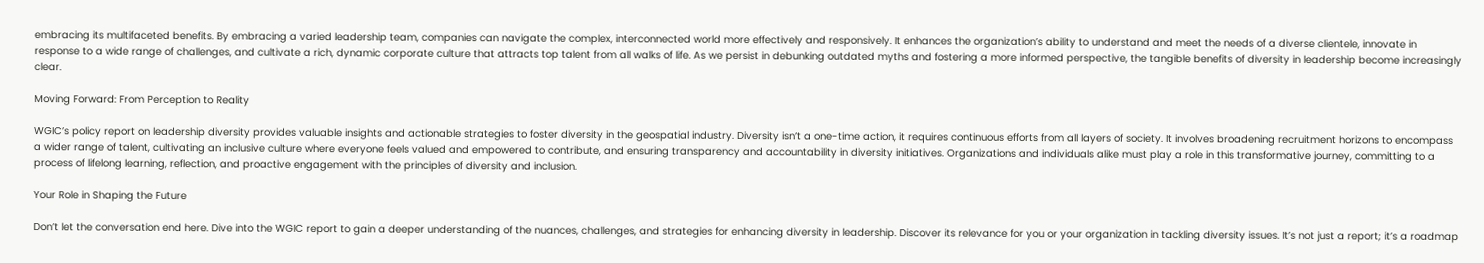embracing its multifaceted benefits. By embracing a varied leadership team, companies can navigate the complex, interconnected world more effectively and responsively. It enhances the organization’s ability to understand and meet the needs of a diverse clientele, innovate in response to a wide range of challenges, and cultivate a rich, dynamic corporate culture that attracts top talent from all walks of life. As we persist in debunking outdated myths and fostering a more informed perspective, the tangible benefits of diversity in leadership become increasingly clear.

Moving Forward: From Perception to Reality

WGIC’s policy report on leadership diversity provides valuable insights and actionable strategies to foster diversity in the geospatial industry. Diversity isn’t a one-time action, it requires continuous efforts from all layers of society. It involves broadening recruitment horizons to encompass a wider range of talent, cultivating an inclusive culture where everyone feels valued and empowered to contribute, and ensuring transparency and accountability in diversity initiatives. Organizations and individuals alike must play a role in this transformative journey, committing to a process of lifelong learning, reflection, and proactive engagement with the principles of diversity and inclusion.

Your Role in Shaping the Future

Don’t let the conversation end here. Dive into the WGIC report to gain a deeper understanding of the nuances, challenges, and strategies for enhancing diversity in leadership. Discover its relevance for you or your organization in tackling diversity issues. It’s not just a report; it’s a roadmap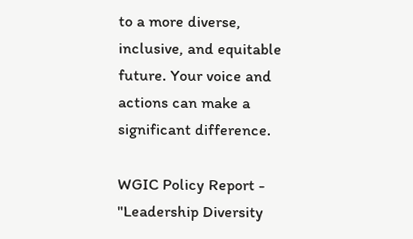to a more diverse, inclusive, and equitable future. Your voice and actions can make a significant difference.

WGIC Policy Report - "Leadership Diversity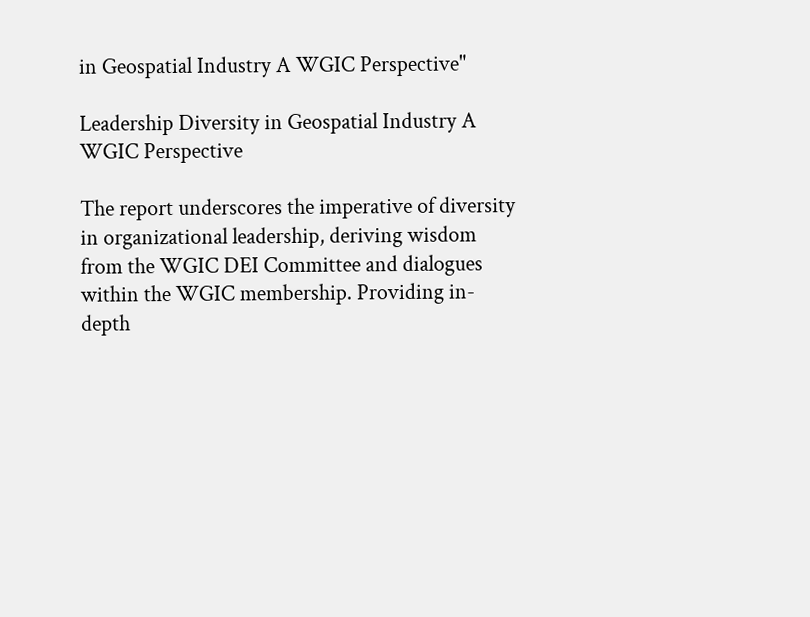in Geospatial Industry A WGIC Perspective"

Leadership Diversity in Geospatial Industry A WGIC Perspective

The report underscores the imperative of diversity in organizational leadership, deriving wisdom from the WGIC DEI Committee and dialogues within the WGIC membership. Providing in-depth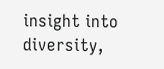insight into diversity,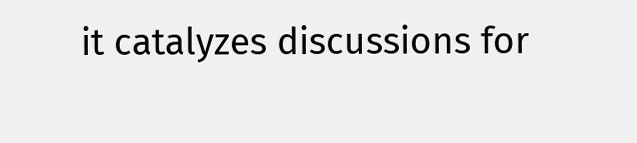it catalyzes discussions for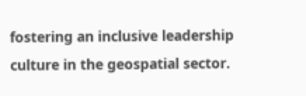fostering an inclusive leadership culture in the geospatial sector.